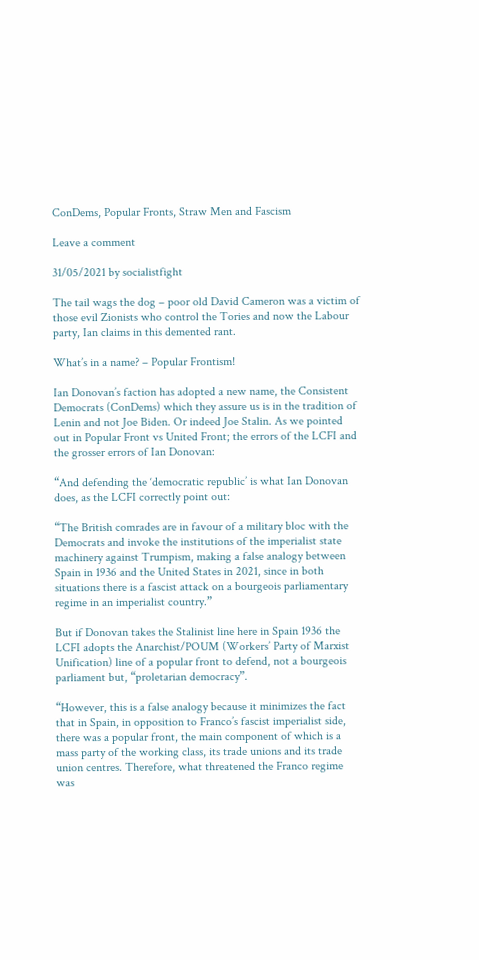ConDems, Popular Fronts, Straw Men and Fascism

Leave a comment

31/05/2021 by socialistfight

The tail wags the dog – poor old David Cameron was a victim of those evil Zionists who control the Tories and now the Labour party, Ian claims in this demented rant.

What’s in a name? – Popular Frontism!

Ian Donovan’s faction has adopted a new name, the Consistent Democrats (ConDems) which they assure us is in the tradition of Lenin and not Joe Biden. Or indeed Joe Stalin. As we pointed out in Popular Front vs United Front; the errors of the LCFI and the grosser errors of Ian Donovan:

“And defending the ‘democratic republic’ is what Ian Donovan does, as the LCFI correctly point out:

“The British comrades are in favour of a military bloc with the Democrats and invoke the institutions of the imperialist state machinery against Trumpism, making a false analogy between Spain in 1936 and the United States in 2021, since in both situations there is a fascist attack on a bourgeois parliamentary regime in an imperialist country.”

But if Donovan takes the Stalinist line here in Spain 1936 the LCFI adopts the Anarchist/POUM (Workers’ Party of Marxist Unification) line of a popular front to defend, not a bourgeois parliament but, “proletarian democracy”.

“However, this is a false analogy because it minimizes the fact that in Spain, in opposition to Franco’s fascist imperialist side, there was a popular front, the main component of which is a mass party of the working class, its trade unions and its trade union centres. Therefore, what threatened the Franco regime was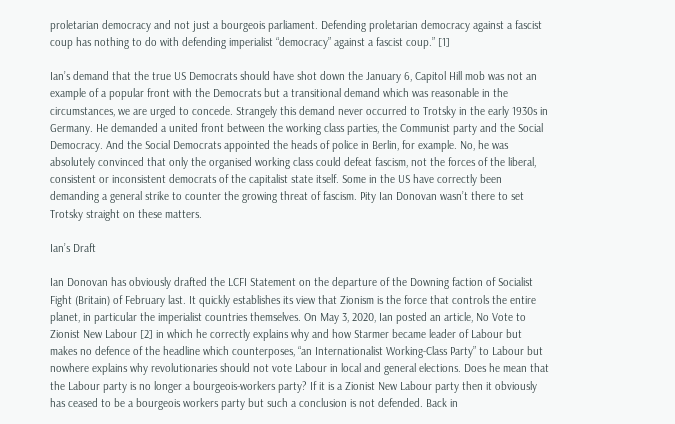proletarian democracy and not just a bourgeois parliament. Defending proletarian democracy against a fascist coup has nothing to do with defending imperialist “democracy” against a fascist coup.” [1]

Ian’s demand that the true US Democrats should have shot down the January 6, Capitol Hill mob was not an example of a popular front with the Democrats but a transitional demand which was reasonable in the circumstances, we are urged to concede. Strangely this demand never occurred to Trotsky in the early 1930s in Germany. He demanded a united front between the working class parties, the Communist party and the Social Democracy. And the Social Democrats appointed the heads of police in Berlin, for example. No, he was absolutely convinced that only the organised working class could defeat fascism, not the forces of the liberal, consistent or inconsistent democrats of the capitalist state itself. Some in the US have correctly been demanding a general strike to counter the growing threat of fascism. Pity Ian Donovan wasn’t there to set Trotsky straight on these matters.

Ian’s Draft

Ian Donovan has obviously drafted the LCFI Statement on the departure of the Downing faction of Socialist Fight (Britain) of February last. It quickly establishes its view that Zionism is the force that controls the entire planet, in particular the imperialist countries themselves. On May 3, 2020, Ian posted an article, No Vote to Zionist New Labour [2] in which he correctly explains why and how Starmer became leader of Labour but makes no defence of the headline which counterposes, “an Internationalist Working-Class Party” to Labour but nowhere explains why revolutionaries should not vote Labour in local and general elections. Does he mean that the Labour party is no longer a bourgeois-workers party? If it is a Zionist New Labour party then it obviously has ceased to be a bourgeois workers party but such a conclusion is not defended. Back in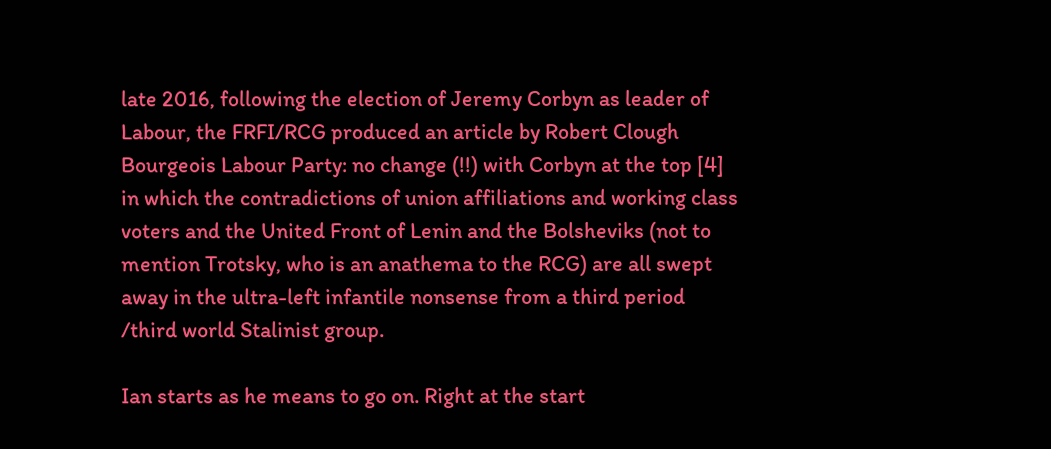late 2016, following the election of Jeremy Corbyn as leader of Labour, the FRFI/RCG produced an article by Robert Clough Bourgeois Labour Party: no change (!!) with Corbyn at the top [4]  in which the contradictions of union affiliations and working class voters and the United Front of Lenin and the Bolsheviks (not to mention Trotsky, who is an anathema to the RCG) are all swept away in the ultra-left infantile nonsense from a third period /third world Stalinist group.

Ian starts as he means to go on. Right at the start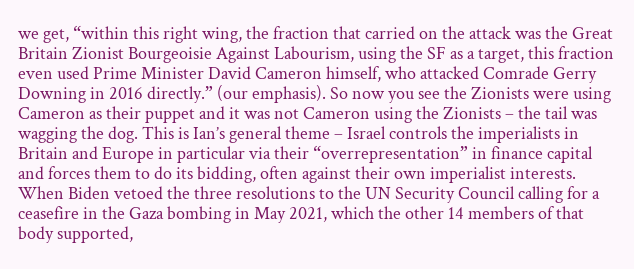we get, “within this right wing, the fraction that carried on the attack was the Great Britain Zionist Bourgeoisie Against Labourism, using the SF as a target, this fraction even used Prime Minister David Cameron himself, who attacked Comrade Gerry Downing in 2016 directly.” (our emphasis). So now you see the Zionists were using Cameron as their puppet and it was not Cameron using the Zionists – the tail was wagging the dog. This is Ian’s general theme – Israel controls the imperialists in Britain and Europe in particular via their “overrepresentation” in finance capital and forces them to do its bidding, often against their own imperialist interests. When Biden vetoed the three resolutions to the UN Security Council calling for a ceasefire in the Gaza bombing in May 2021, which the other 14 members of that body supported,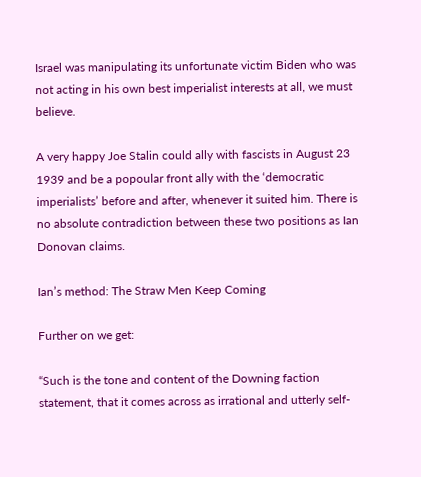Israel was manipulating its unfortunate victim Biden who was not acting in his own best imperialist interests at all, we must believe.

A very happy Joe Stalin could ally with fascists in August 23 1939 and be a popoular front ally with the ‘democratic imperialists’ before and after, whenever it suited him. There is no absolute contradiction between these two positions as Ian Donovan claims.

Ian’s method: The Straw Men Keep Coming

Further on we get:

“Such is the tone and content of the Downing faction statement, that it comes across as irrational and utterly self-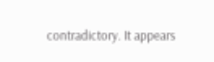contradictory. It appears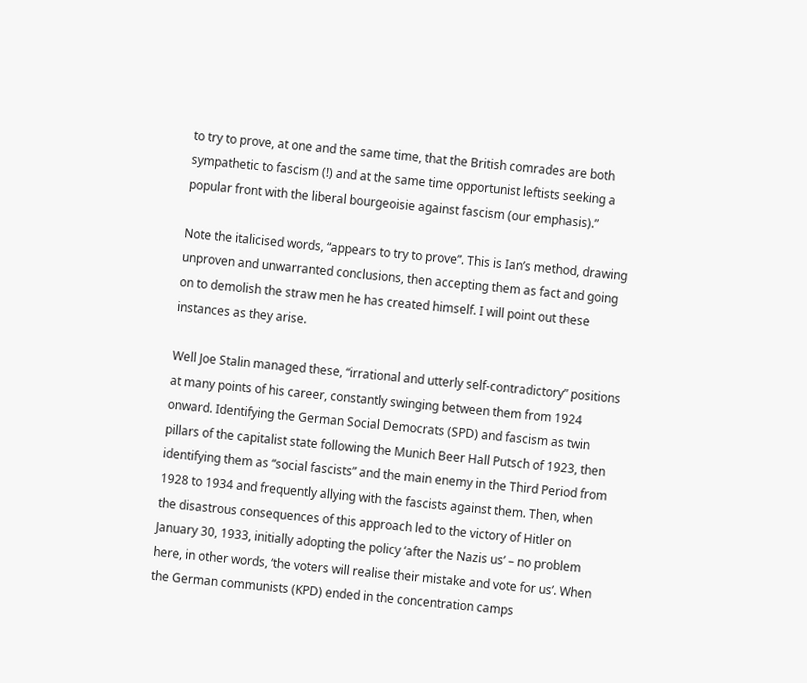to try to prove, at one and the same time, that the British comrades are both sympathetic to fascism (!) and at the same time opportunist leftists seeking a popular front with the liberal bourgeoisie against fascism (our emphasis).”

Note the italicised words, “appears to try to prove”. This is Ian’s method, drawing unproven and unwarranted conclusions, then accepting them as fact and going on to demolish the straw men he has created himself. I will point out these instances as they arise.

Well Joe Stalin managed these, “irrational and utterly self-contradictory” positions at many points of his career, constantly swinging between them from 1924 onward. Identifying the German Social Democrats (SPD) and fascism as twin pillars of the capitalist state following the Munich Beer Hall Putsch of 1923, then identifying them as “social fascists” and the main enemy in the Third Period from 1928 to 1934 and frequently allying with the fascists against them. Then, when the disastrous consequences of this approach led to the victory of Hitler on January 30, 1933, initially adopting the policy ‘after the Nazis us’ – no problem here, in other words, ‘the voters will realise their mistake and vote for us’. When the German communists (KPD) ended in the concentration camps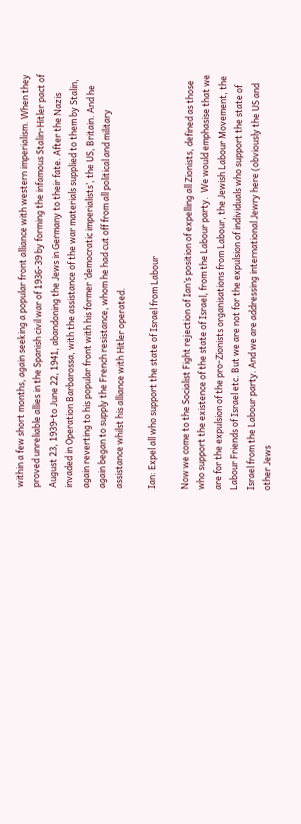within a few short months, again seeking a popular front alliance with western imperialism. When they proved unreliable allies in the Spanish civil war of 1936-39 by forming the infamous Stalin-Hitler pact of August 23, 1939-to June 22, 1941, abandoning the Jews in Germany to their fate. After the Nazis invaded in Operation Barbarossa, with the assistance of the war materials supplied to them by Stalin, again reverting to his popular front with his former ‘democratic imperialists’, the US, Britain. And he again began to supply the French resistance, whom he had cut off from all political and military assistance whilst his alliance with Hitler operated.

Ian: Expel all who support the state of Israel from Labour

Now we come to the Socialist Fight rejection of Ian’s position of expelling all Zionists, defined as those who support the existence of the state of Israel, from the Labour party.  We would emphasise that we are for the expulsion of the pro-Zionists organisations from Labour, the Jewish Labour Movement, the Labour Friends of Israel etc. But we are not for the expulsion of individuals who support the state of Israel from the Labour party. And we are addressing international Jewry here (obviously the US and other Jews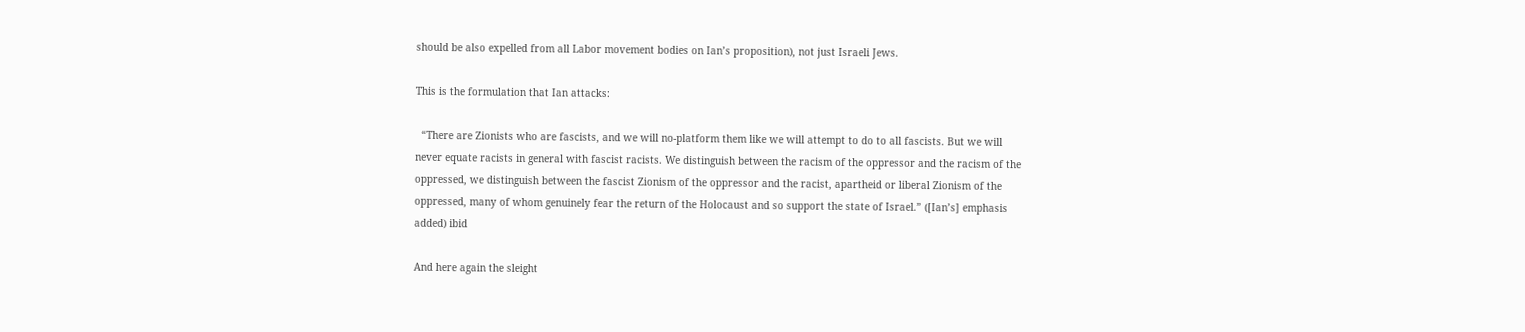should be also expelled from all Labor movement bodies on Ian’s proposition), not just Israeli Jews.

This is the formulation that Ian attacks:

  “There are Zionists who are fascists, and we will no-platform them like we will attempt to do to all fascists. But we will never equate racists in general with fascist racists. We distinguish between the racism of the oppressor and the racism of the oppressed, we distinguish between the fascist Zionism of the oppressor and the racist, apartheid or liberal Zionism of the oppressed, many of whom genuinely fear the return of the Holocaust and so support the state of Israel.” ([Ian’s] emphasis added) ibid

And here again the sleight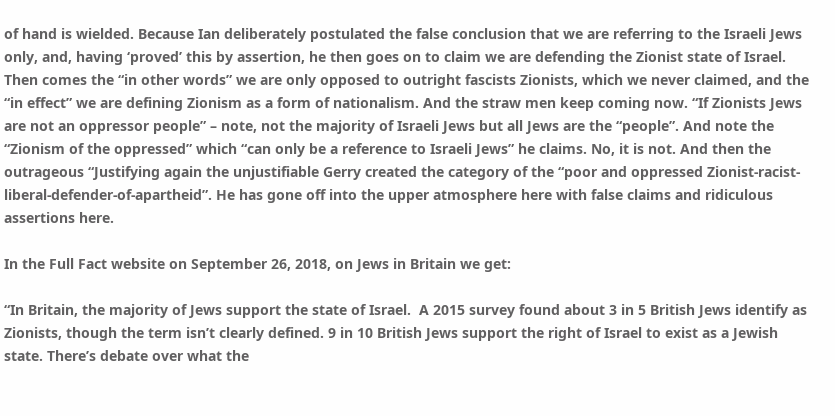of hand is wielded. Because Ian deliberately postulated the false conclusion that we are referring to the Israeli Jews only, and, having ‘proved’ this by assertion, he then goes on to claim we are defending the Zionist state of Israel. Then comes the “in other words” we are only opposed to outright fascists Zionists, which we never claimed, and the “in effect” we are defining Zionism as a form of nationalism. And the straw men keep coming now. “If Zionists Jews are not an oppressor people” – note, not the majority of Israeli Jews but all Jews are the “people”. And note the “Zionism of the oppressed” which “can only be a reference to Israeli Jews” he claims. No, it is not. And then the outrageous “Justifying again the unjustifiable Gerry created the category of the “poor and oppressed Zionist-racist-liberal-defender-of-apartheid”. He has gone off into the upper atmosphere here with false claims and ridiculous assertions here.

In the Full Fact website on September 26, 2018, on Jews in Britain we get:

“In Britain, the majority of Jews support the state of Israel.  A 2015 survey found about 3 in 5 British Jews identify as Zionists, though the term isn’t clearly defined. 9 in 10 British Jews support the right of Israel to exist as a Jewish state. There’s debate over what the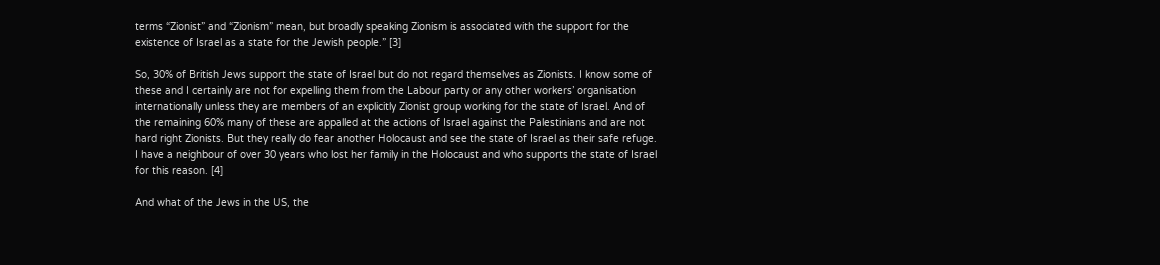terms “Zionist” and “Zionism” mean, but broadly speaking Zionism is associated with the support for the existence of Israel as a state for the Jewish people.” [3]

So, 30% of British Jews support the state of Israel but do not regard themselves as Zionists. I know some of these and I certainly are not for expelling them from the Labour party or any other workers’ organisation internationally unless they are members of an explicitly Zionist group working for the state of Israel. And of the remaining 60% many of these are appalled at the actions of Israel against the Palestinians and are not hard right Zionists. But they really do fear another Holocaust and see the state of Israel as their safe refuge. I have a neighbour of over 30 years who lost her family in the Holocaust and who supports the state of Israel for this reason. [4]

And what of the Jews in the US, the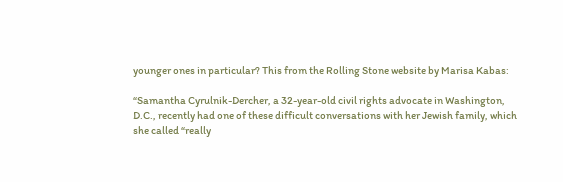younger ones in particular? This from the Rolling Stone website by Marisa Kabas:

“Samantha Cyrulnik-Dercher, a 32-year-old civil rights advocate in Washington, D.C., recently had one of these difficult conversations with her Jewish family, which she called “really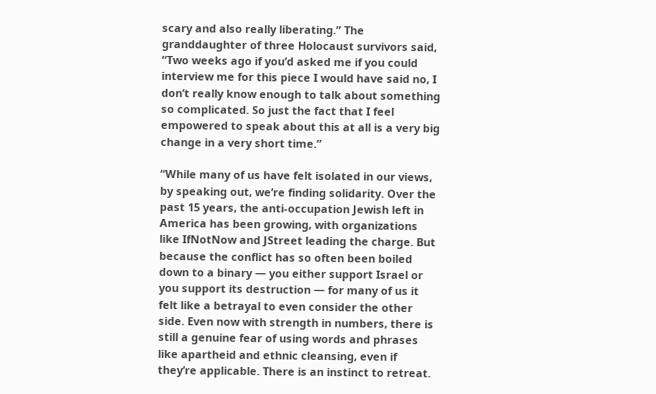scary and also really liberating.” The granddaughter of three Holocaust survivors said, “Two weeks ago if you’d asked me if you could interview me for this piece I would have said no, I don’t really know enough to talk about something so complicated. So just the fact that I feel empowered to speak about this at all is a very big change in a very short time.”

“While many of us have felt isolated in our views, by speaking out, we’re finding solidarity. Over the past 15 years, the anti-occupation Jewish left in America has been growing, with organizations like IfNotNow and JStreet leading the charge. But because the conflict has so often been boiled down to a binary — you either support Israel or you support its destruction — for many of us it felt like a betrayal to even consider the other side. Even now with strength in numbers, there is still a genuine fear of using words and phrases like apartheid and ethnic cleansing, even if they’re applicable. There is an instinct to retreat.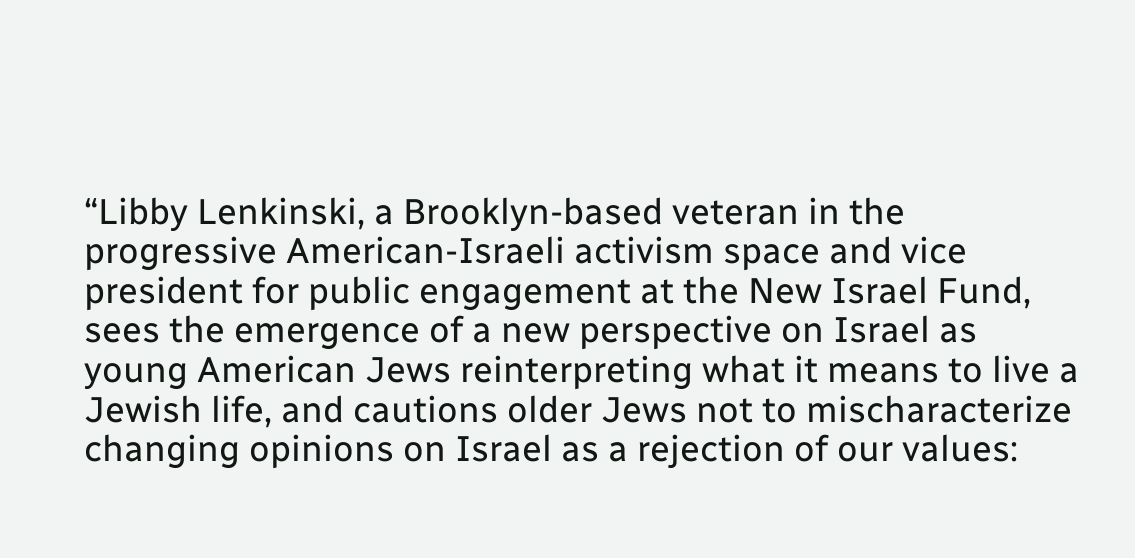“Libby Lenkinski, a Brooklyn-based veteran in the progressive American-Israeli activism space and vice president for public engagement at the New Israel Fund, sees the emergence of a new perspective on Israel as young American Jews reinterpreting what it means to live a Jewish life, and cautions older Jews not to mischaracterize changing opinions on Israel as a rejection of our values: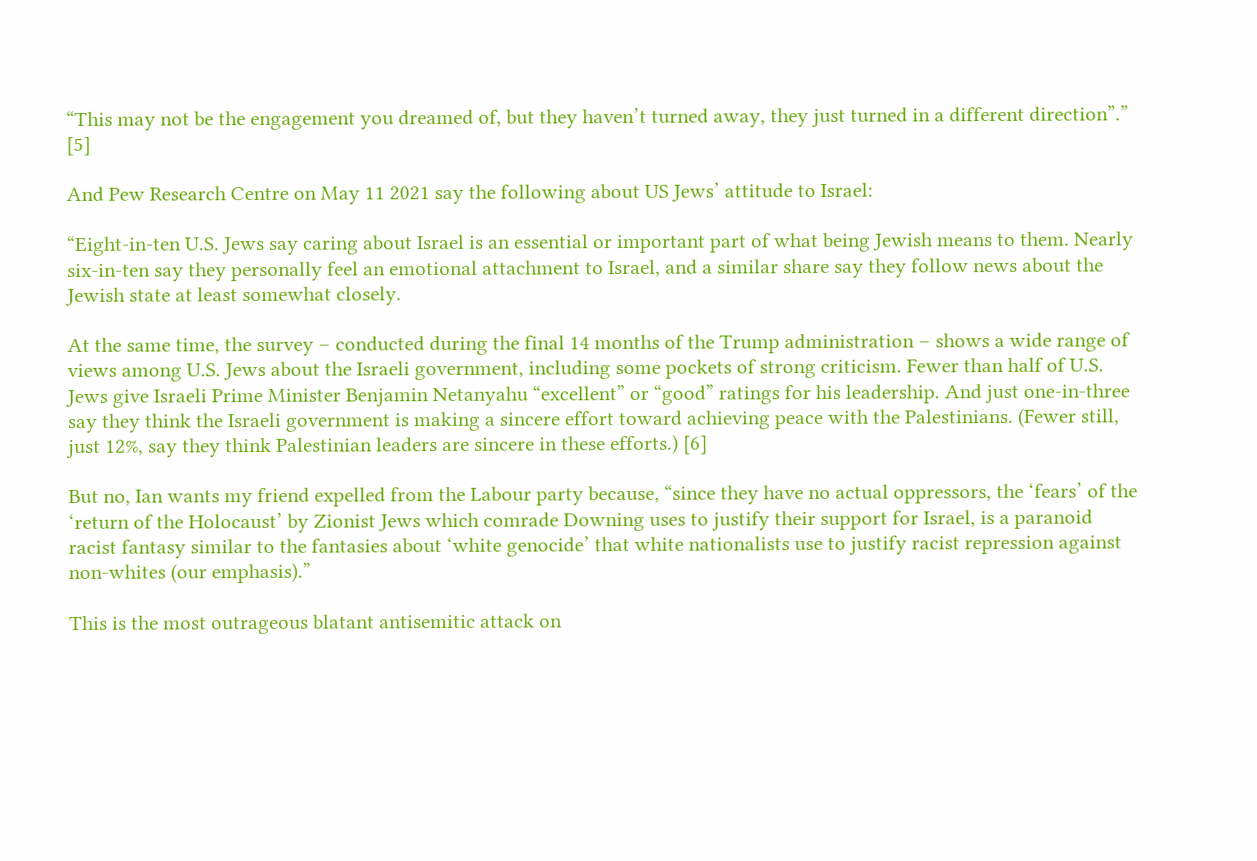“This may not be the engagement you dreamed of, but they haven’t turned away, they just turned in a different direction”.” [5]

And Pew Research Centre on May 11 2021 say the following about US Jews’ attitude to Israel:

“Eight-in-ten U.S. Jews say caring about Israel is an essential or important part of what being Jewish means to them. Nearly six-in-ten say they personally feel an emotional attachment to Israel, and a similar share say they follow news about the Jewish state at least somewhat closely.

At the same time, the survey – conducted during the final 14 months of the Trump administration – shows a wide range of views among U.S. Jews about the Israeli government, including some pockets of strong criticism. Fewer than half of U.S. Jews give Israeli Prime Minister Benjamin Netanyahu “excellent” or “good” ratings for his leadership. And just one-in-three say they think the Israeli government is making a sincere effort toward achieving peace with the Palestinians. (Fewer still, just 12%, say they think Palestinian leaders are sincere in these efforts.) [6]

But no, Ian wants my friend expelled from the Labour party because, “since they have no actual oppressors, the ‘fears’ of the ‘return of the Holocaust’ by Zionist Jews which comrade Downing uses to justify their support for Israel, is a paranoid racist fantasy similar to the fantasies about ‘white genocide’ that white nationalists use to justify racist repression against non-whites (our emphasis).”

This is the most outrageous blatant antisemitic attack on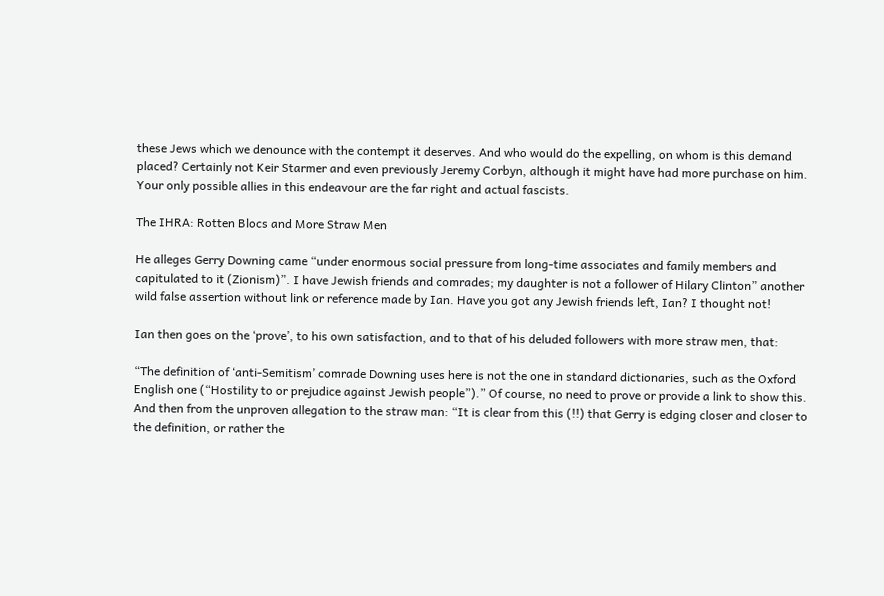these Jews which we denounce with the contempt it deserves. And who would do the expelling, on whom is this demand placed? Certainly not Keir Starmer and even previously Jeremy Corbyn, although it might have had more purchase on him. Your only possible allies in this endeavour are the far right and actual fascists.

The IHRA: Rotten Blocs and More Straw Men

He alleges Gerry Downing came “under enormous social pressure from long-time associates and family members and capitulated to it (Zionism)”. I have Jewish friends and comrades; my daughter is not a follower of Hilary Clinton” another wild false assertion without link or reference made by Ian. Have you got any Jewish friends left, Ian? I thought not!

Ian then goes on the ‘prove’, to his own satisfaction, and to that of his deluded followers with more straw men, that:

“The definition of ‘anti-Semitism’ comrade Downing uses here is not the one in standard dictionaries, such as the Oxford English one (“Hostility to or prejudice against Jewish people”).” Of course, no need to prove or provide a link to show this. And then from the unproven allegation to the straw man: “It is clear from this (!!) that Gerry is edging closer and closer to the definition, or rather the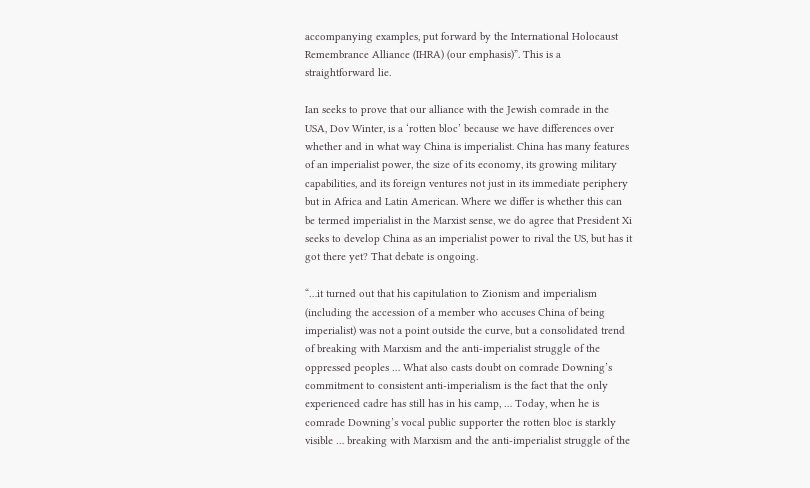accompanying examples, put forward by the International Holocaust Remembrance Alliance (IHRA) (our emphasis)”. This is a straightforward lie.

Ian seeks to prove that our alliance with the Jewish comrade in the USA, Dov Winter, is a ‘rotten bloc’ because we have differences over whether and in what way China is imperialist. China has many features of an imperialist power, the size of its economy, its growing military capabilities, and its foreign ventures not just in its immediate periphery but in Africa and Latin American. Where we differ is whether this can be termed imperialist in the Marxist sense, we do agree that President Xi seeks to develop China as an imperialist power to rival the US, but has it got there yet? That debate is ongoing.

“…it turned out that his capitulation to Zionism and imperialism (including the accession of a member who accuses China of being imperialist) was not a point outside the curve, but a consolidated trend of breaking with Marxism and the anti-imperialist struggle of the oppressed peoples … What also casts doubt on comrade Downing’s commitment to consistent anti-imperialism is the fact that the only experienced cadre has still has in his camp, … Today, when he is comrade Downing’s vocal public supporter the rotten bloc is starkly visible … breaking with Marxism and the anti-imperialist struggle of the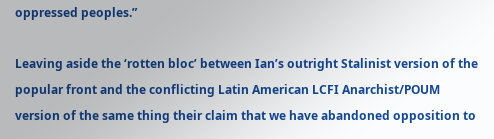oppressed peoples.”

Leaving aside the ‘rotten bloc’ between Ian’s outright Stalinist version of the popular front and the conflicting Latin American LCFI Anarchist/POUM version of the same thing their claim that we have abandoned opposition to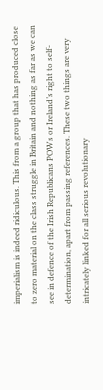imperialism is indeed ridiculous. This from a group that has produced close to zero material on the class struggle in Britain and nothing as far as we can see in defence of the Irish Republicans POWs or Ireland’s right to self-determination, apart from passing references. These two things are very intricately linked for all serious revolutionary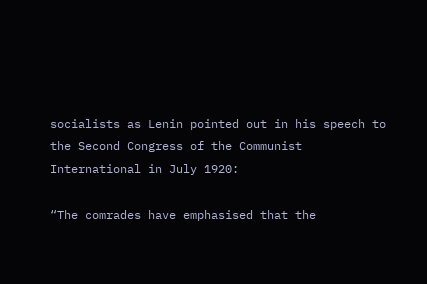socialists as Lenin pointed out in his speech to the Second Congress of the Communist International in July 1920:

“The comrades have emphasised that the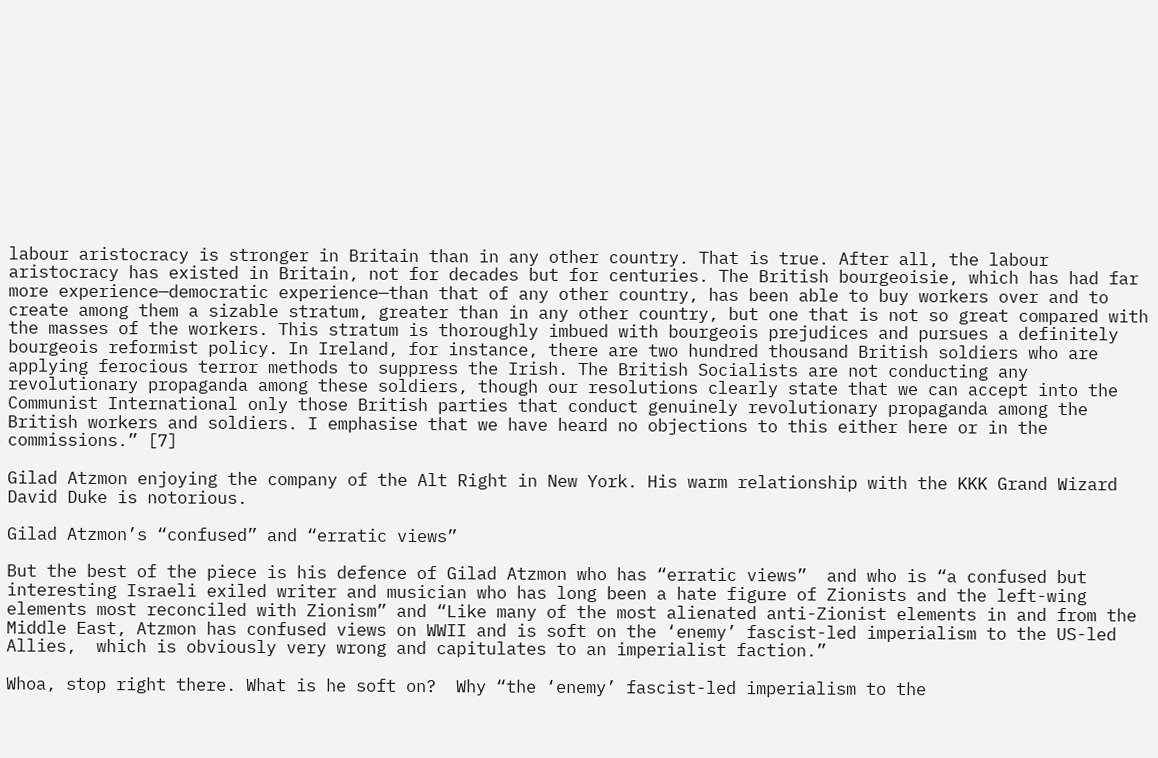labour aristocracy is stronger in Britain than in any other country. That is true. After all, the labour aristocracy has existed in Britain, not for decades but for centuries. The British bourgeoisie, which has had far more experience—democratic experience—than that of any other country, has been able to buy workers over and to create among them a sizable stratum, greater than in any other country, but one that is not so great compared with the masses of the workers. This stratum is thoroughly imbued with bourgeois prejudices and pursues a definitely bourgeois reformist policy. In Ireland, for instance, there are two hundred thousand British soldiers who are applying ferocious terror methods to suppress the Irish. The British Socialists are not conducting any revolutionary propaganda among these soldiers, though our resolutions clearly state that we can accept into the Communist International only those British parties that conduct genuinely revolutionary propaganda among the British workers and soldiers. I emphasise that we have heard no objections to this either here or in the commissions.” [7]

Gilad Atzmon enjoying the company of the Alt Right in New York. His warm relationship with the KKK Grand Wizard David Duke is notorious.

Gilad Atzmon’s “confused” and “erratic views”

But the best of the piece is his defence of Gilad Atzmon who has “erratic views”  and who is “a confused but interesting Israeli exiled writer and musician who has long been a hate figure of Zionists and the left-wing elements most reconciled with Zionism” and “Like many of the most alienated anti-Zionist elements in and from the Middle East, Atzmon has confused views on WWII and is soft on the ‘enemy’ fascist-led imperialism to the US-led Allies,  which is obviously very wrong and capitulates to an imperialist faction.”

Whoa, stop right there. What is he soft on?  Why “the ‘enemy’ fascist-led imperialism to the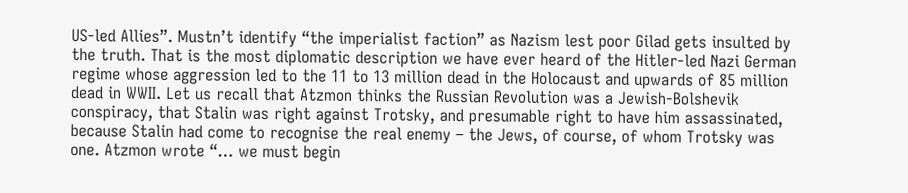US-led Allies”. Mustn’t identify “the imperialist faction” as Nazism lest poor Gilad gets insulted by the truth. That is the most diplomatic description we have ever heard of the Hitler-led Nazi German regime whose aggression led to the 11 to 13 million dead in the Holocaust and upwards of 85 million dead in WWII. Let us recall that Atzmon thinks the Russian Revolution was a Jewish-Bolshevik conspiracy, that Stalin was right against Trotsky, and presumable right to have him assassinated, because Stalin had come to recognise the real enemy – the Jews, of course, of whom Trotsky was one. Atzmon wrote “… we must begin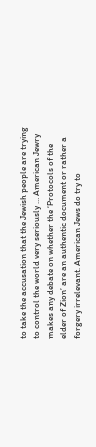to take the accusation that the Jewish people are trying to control the world very seriously … American Jewry makes any debate on whether the ‘Protocols of the elder of Zion’ are an authentic document or rather a forgery irrelevant. American Jews do try to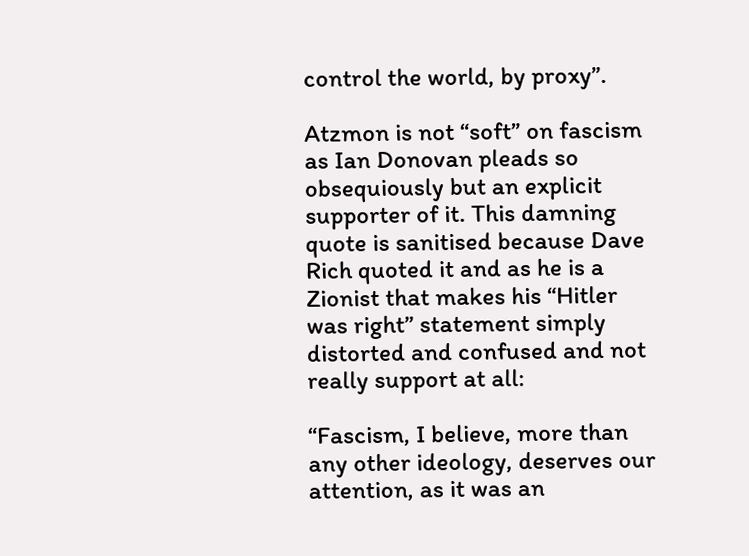control the world, by proxy”.

Atzmon is not “soft” on fascism as Ian Donovan pleads so obsequiously but an explicit supporter of it. This damning quote is sanitised because Dave Rich quoted it and as he is a Zionist that makes his “Hitler was right” statement simply distorted and confused and not really support at all:

“Fascism, I believe, more than any other ideology, deserves our attention, as it was an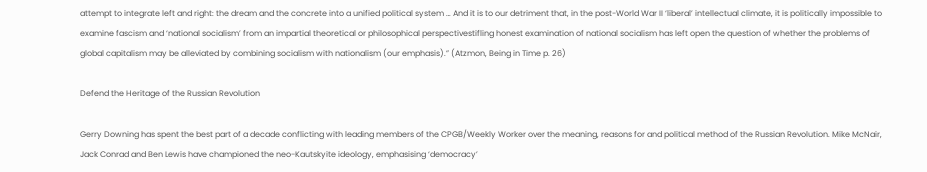attempt to integrate left and right: the dream and the concrete into a unified political system … And it is to our detriment that, in the post-World War II ‘liberal’ intellectual climate, it is politically impossible to examine fascism and ‘national socialism’ from an impartial theoretical or philosophical perspectivestifling honest examination of national socialism has left open the question of whether the problems of global capitalism may be alleviated by combining socialism with nationalism (our emphasis).” (Atzmon, Being in Time p. 26)

Defend the Heritage of the Russian Revolution

Gerry Downing has spent the best part of a decade conflicting with leading members of the CPGB/Weekly Worker over the meaning, reasons for and political method of the Russian Revolution. Mike McNair, Jack Conrad and Ben Lewis have championed the neo-Kautskyite ideology, emphasising ‘democracy’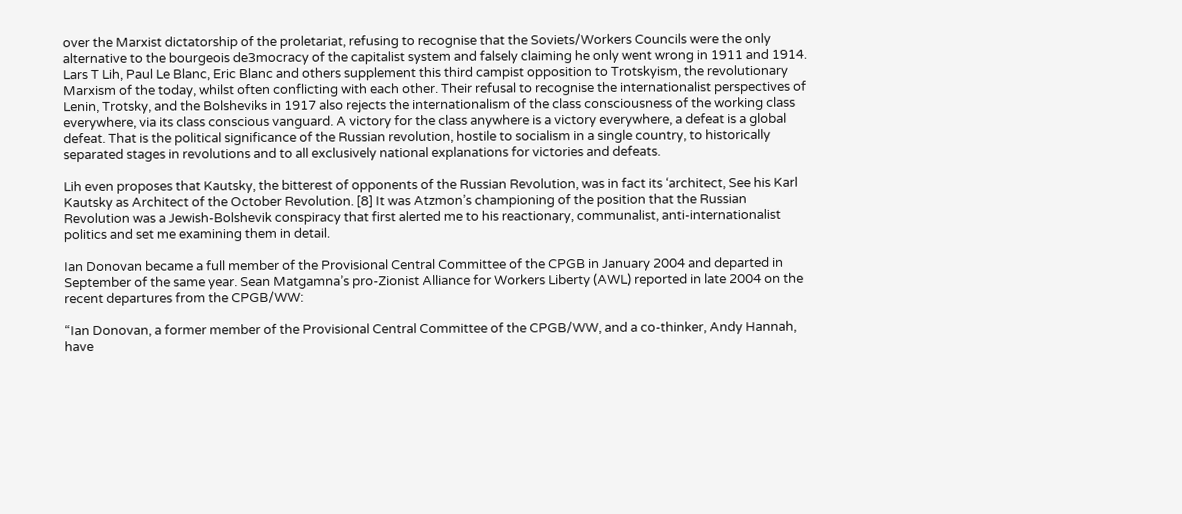over the Marxist dictatorship of the proletariat, refusing to recognise that the Soviets/Workers Councils were the only alternative to the bourgeois de3mocracy of the capitalist system and falsely claiming he only went wrong in 1911 and 1914.  Lars T Lih, Paul Le Blanc, Eric Blanc and others supplement this third campist opposition to Trotskyism, the revolutionary Marxism of the today, whilst often conflicting with each other. Their refusal to recognise the internationalist perspectives of Lenin, Trotsky, and the Bolsheviks in 1917 also rejects the internationalism of the class consciousness of the working class everywhere, via its class conscious vanguard. A victory for the class anywhere is a victory everywhere, a defeat is a global defeat. That is the political significance of the Russian revolution, hostile to socialism in a single country, to historically separated stages in revolutions and to all exclusively national explanations for victories and defeats.

Lih even proposes that Kautsky, the bitterest of opponents of the Russian Revolution, was in fact its ‘architect, See his Karl Kautsky as Architect of the October Revolution. [8] It was Atzmon’s championing of the position that the Russian Revolution was a Jewish-Bolshevik conspiracy that first alerted me to his reactionary, communalist, anti-internationalist politics and set me examining them in detail.

Ian Donovan became a full member of the Provisional Central Committee of the CPGB in January 2004 and departed in September of the same year. Sean Matgamna’s pro-Zionist Alliance for Workers Liberty (AWL) reported in late 2004 on the recent departures from the CPGB/WW:

“Ian Donovan, a former member of the Provisional Central Committee of the CPGB/WW, and a co-thinker, Andy Hannah, have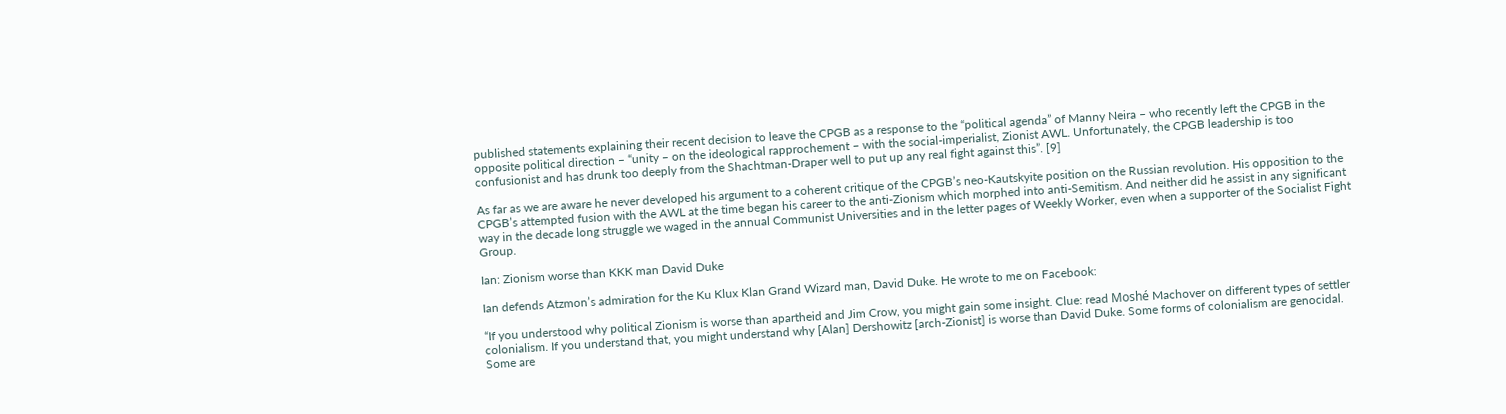published statements explaining their recent decision to leave the CPGB as a response to the “political agenda” of Manny Neira – who recently left the CPGB in the opposite political direction – “unity – on the ideological rapprochement – with the social-imperialist, Zionist AWL. Unfortunately, the CPGB leadership is too confusionist and has drunk too deeply from the Shachtman-Draper well to put up any real fight against this”. [9]

As far as we are aware he never developed his argument to a coherent critique of the CPGB’s neo-Kautskyite position on the Russian revolution. His opposition to the CPGB’s attempted fusion with the AWL at the time began his career to the anti-Zionism which morphed into anti-Semitism. And neither did he assist in any significant way in the decade long struggle we waged in the annual Communist Universities and in the letter pages of Weekly Worker, even when a supporter of the Socialist Fight Group.

Ian: Zionism worse than KKK man David Duke

Ian defends Atzmon’s admiration for the Ku Klux Klan Grand Wizard man, David Duke. He wrote to me on Facebook:

“If you understood why political Zionism is worse than apartheid and Jim Crow, you might gain some insight. Clue: read Moshé Machover on different types of settler colonialism. If you understand that, you might understand why [Alan] Dershowitz [arch-Zionist] is worse than David Duke. Some forms of colonialism are genocidal. Some are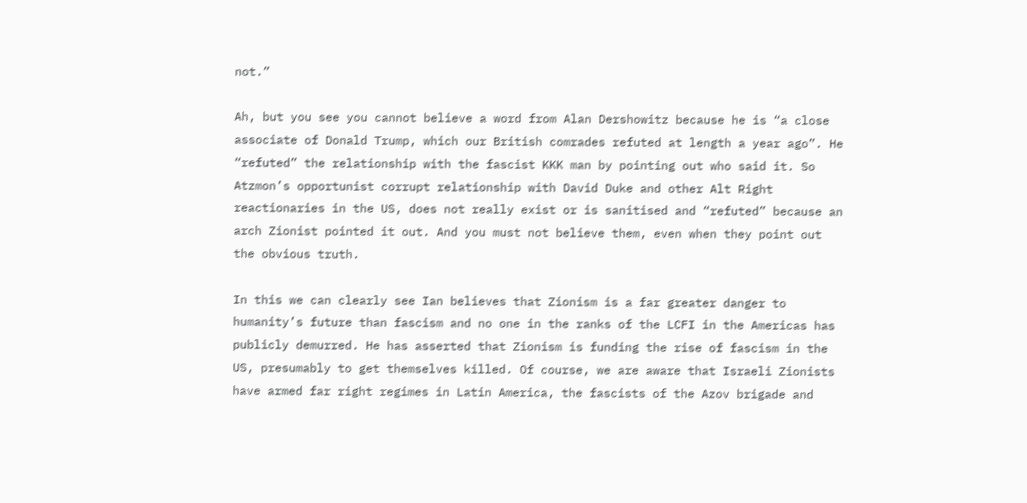not.”

Ah, but you see you cannot believe a word from Alan Dershowitz because he is “a close associate of Donald Trump, which our British comrades refuted at length a year ago”. He “refuted” the relationship with the fascist KKK man by pointing out who said it. So Atzmon’s opportunist corrupt relationship with David Duke and other Alt Right reactionaries in the US, does not really exist or is sanitised and “refuted” because an arch Zionist pointed it out. And you must not believe them, even when they point out the obvious truth.

In this we can clearly see Ian believes that Zionism is a far greater danger to humanity’s future than fascism and no one in the ranks of the LCFI in the Americas has publicly demurred. He has asserted that Zionism is funding the rise of fascism in the US, presumably to get themselves killed. Of course, we are aware that Israeli Zionists have armed far right regimes in Latin America, the fascists of the Azov brigade and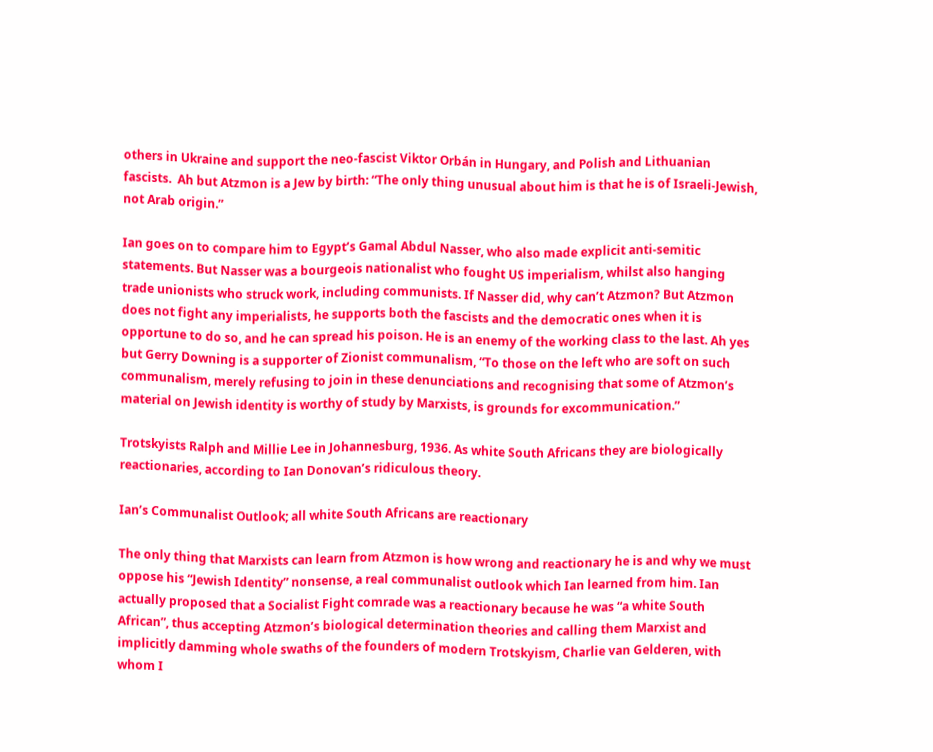others in Ukraine and support the neo-fascist Viktor Orbán in Hungary, and Polish and Lithuanian fascists.  Ah but Atzmon is a Jew by birth: “The only thing unusual about him is that he is of Israeli-Jewish, not Arab origin.”

Ian goes on to compare him to Egypt’s Gamal Abdul Nasser, who also made explicit anti-semitic statements. But Nasser was a bourgeois nationalist who fought US imperialism, whilst also hanging trade unionists who struck work, including communists. If Nasser did, why can’t Atzmon? But Atzmon does not fight any imperialists, he supports both the fascists and the democratic ones when it is opportune to do so, and he can spread his poison. He is an enemy of the working class to the last. Ah yes but Gerry Downing is a supporter of Zionist communalism, “To those on the left who are soft on such communalism, merely refusing to join in these denunciations and recognising that some of Atzmon’s material on Jewish identity is worthy of study by Marxists, is grounds for excommunication.”

Trotskyists Ralph and Millie Lee in Johannesburg, 1936. As white South Africans they are biologically reactionaries, according to Ian Donovan’s ridiculous theory.

Ian’s Communalist Outlook; all white South Africans are reactionary

The only thing that Marxists can learn from Atzmon is how wrong and reactionary he is and why we must oppose his “Jewish Identity” nonsense, a real communalist outlook which Ian learned from him. Ian actually proposed that a Socialist Fight comrade was a reactionary because he was “a white South African”, thus accepting Atzmon’s biological determination theories and calling them Marxist and implicitly damming whole swaths of the founders of modern Trotskyism, Charlie van Gelderen, with whom I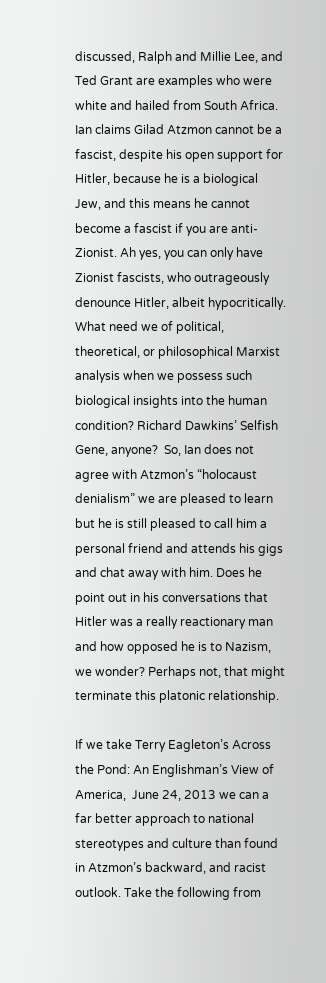discussed, Ralph and Millie Lee, and Ted Grant are examples who were white and hailed from South Africa. Ian claims Gilad Atzmon cannot be a fascist, despite his open support for Hitler, because he is a biological Jew, and this means he cannot become a fascist if you are anti-Zionist. Ah yes, you can only have Zionist fascists, who outrageously denounce Hitler, albeit hypocritically. What need we of political, theoretical, or philosophical Marxist analysis when we possess such biological insights into the human condition? Richard Dawkins’ Selfish Gene, anyone?  So, Ian does not agree with Atzmon’s “holocaust denialism” we are pleased to learn but he is still pleased to call him a personal friend and attends his gigs and chat away with him. Does he point out in his conversations that Hitler was a really reactionary man and how opposed he is to Nazism, we wonder? Perhaps not, that might terminate this platonic relationship.

If we take Terry Eagleton’s Across the Pond: An Englishman’s View of America,  June 24, 2013 we can a far better approach to national stereotypes and culture than found in Atzmon’s backward, and racist outlook. Take the following from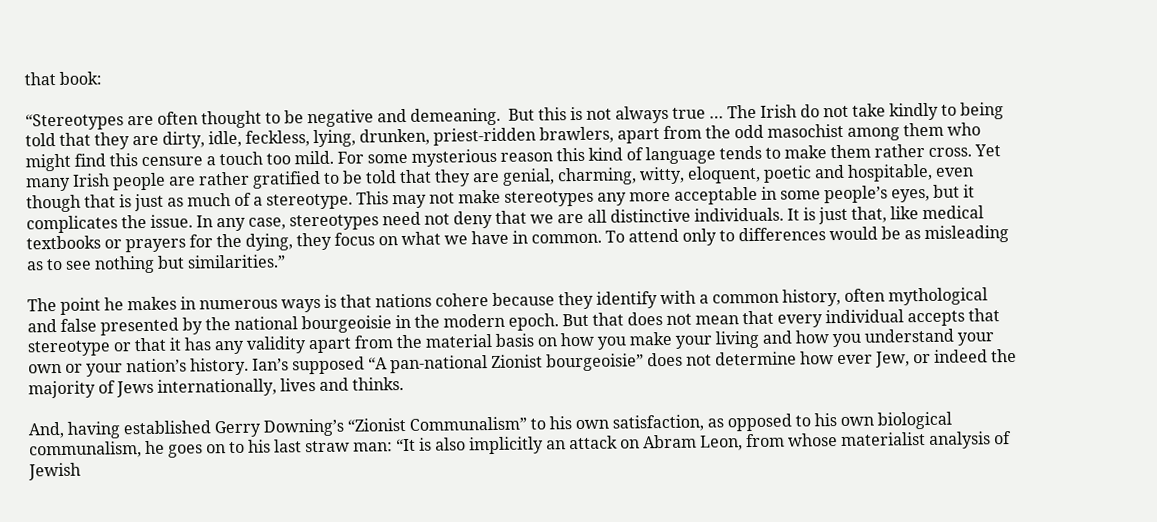that book:

“Stereotypes are often thought to be negative and demeaning.  But this is not always true … The Irish do not take kindly to being told that they are dirty, idle, feckless, lying, drunken, priest-ridden brawlers, apart from the odd masochist among them who might find this censure a touch too mild. For some mysterious reason this kind of language tends to make them rather cross. Yet many Irish people are rather gratified to be told that they are genial, charming, witty, eloquent, poetic and hospitable, even though that is just as much of a stereotype. This may not make stereotypes any more acceptable in some people’s eyes, but it complicates the issue. In any case, stereotypes need not deny that we are all distinctive individuals. It is just that, like medical textbooks or prayers for the dying, they focus on what we have in common. To attend only to differences would be as misleading as to see nothing but similarities.”

The point he makes in numerous ways is that nations cohere because they identify with a common history, often mythological and false presented by the national bourgeoisie in the modern epoch. But that does not mean that every individual accepts that stereotype or that it has any validity apart from the material basis on how you make your living and how you understand your own or your nation’s history. Ian’s supposed “A pan-national Zionist bourgeoisie” does not determine how ever Jew, or indeed the majority of Jews internationally, lives and thinks.

And, having established Gerry Downing’s “Zionist Communalism” to his own satisfaction, as opposed to his own biological communalism, he goes on to his last straw man: “It is also implicitly an attack on Abram Leon, from whose materialist analysis of Jewish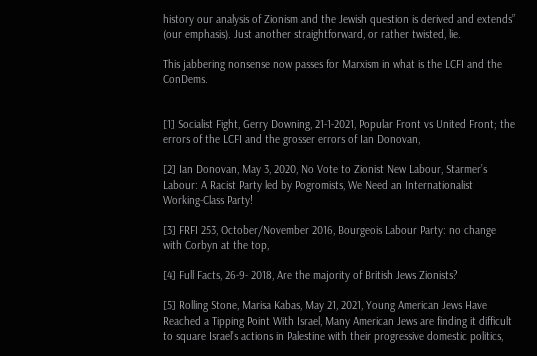history our analysis of Zionism and the Jewish question is derived and extends” (our emphasis). Just another straightforward, or rather twisted, lie.

This jabbering nonsense now passes for Marxism in what is the LCFI and the ConDems.


[1] Socialist Fight, Gerry Downing, 21-1-2021, Popular Front vs United Front; the errors of the LCFI and the grosser errors of Ian Donovan,

[2] Ian Donovan, May 3, 2020, No Vote to Zionist New Labour, Starmer’s Labour: A Racist Party led by Pogromists, We Need an Internationalist Working-Class Party!

[3] FRFI 253, October/November 2016, Bourgeois Labour Party: no change with Corbyn at the top,

[4] Full Facts, 26-9- 2018, Are the majority of British Jews Zionists?

[5] Rolling Stone, Marisa Kabas, May 21, 2021, Young American Jews Have Reached a Tipping Point With Israel, Many American Jews are finding it difficult to square Israel’s actions in Palestine with their progressive domestic politics,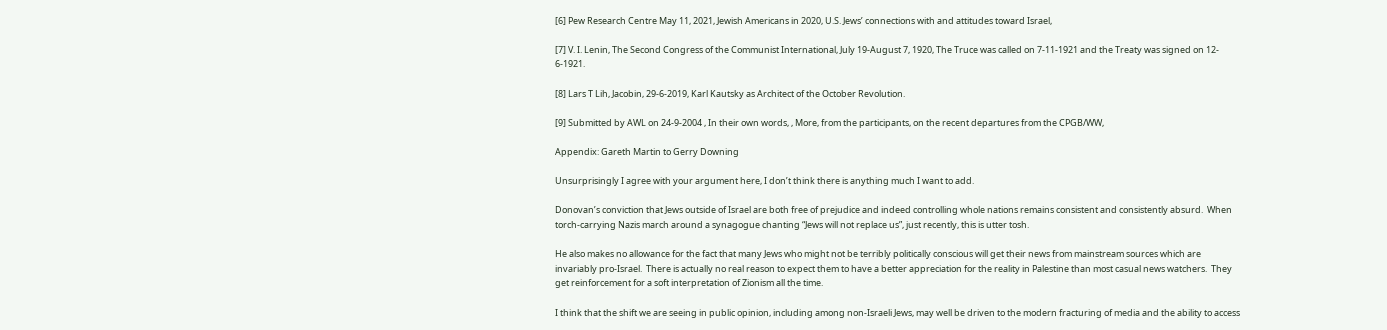[6] Pew Research Centre May 11, 2021, Jewish Americans in 2020, U.S. Jews’ connections with and attitudes toward Israel,

[7] V. I. Lenin, The Second Congress of the Communist International, July 19-August 7, 1920, The Truce was called on 7-11-1921 and the Treaty was signed on 12- 6-1921.

[8] Lars T Lih, Jacobin, 29-6-2019, Karl Kautsky as Architect of the October Revolution.

[9] Submitted by AWL on 24-9-2004 , In their own words, , More, from the participants, on the recent departures from the CPGB/WW,

Appendix: Gareth Martin to Gerry Downing

Unsurprisingly I agree with your argument here, I don’t think there is anything much I want to add.

Donovan’s conviction that Jews outside of Israel are both free of prejudice and indeed controlling whole nations remains consistent and consistently absurd.  When torch-carrying Nazis march around a synagogue chanting “Jews will not replace us”, just recently, this is utter tosh.

He also makes no allowance for the fact that many Jews who might not be terribly politically conscious will get their news from mainstream sources which are invariably pro-Israel.  There is actually no real reason to expect them to have a better appreciation for the reality in Palestine than most casual news watchers.  They get reinforcement for a soft interpretation of Zionism all the time.

I think that the shift we are seeing in public opinion, including among non-Israeli Jews, may well be driven to the modern fracturing of media and the ability to access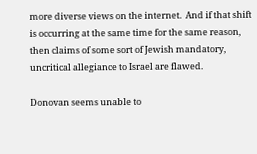more diverse views on the internet.  And if that shift is occurring at the same time for the same reason, then claims of some sort of Jewish mandatory, uncritical allegiance to Israel are flawed.

Donovan seems unable to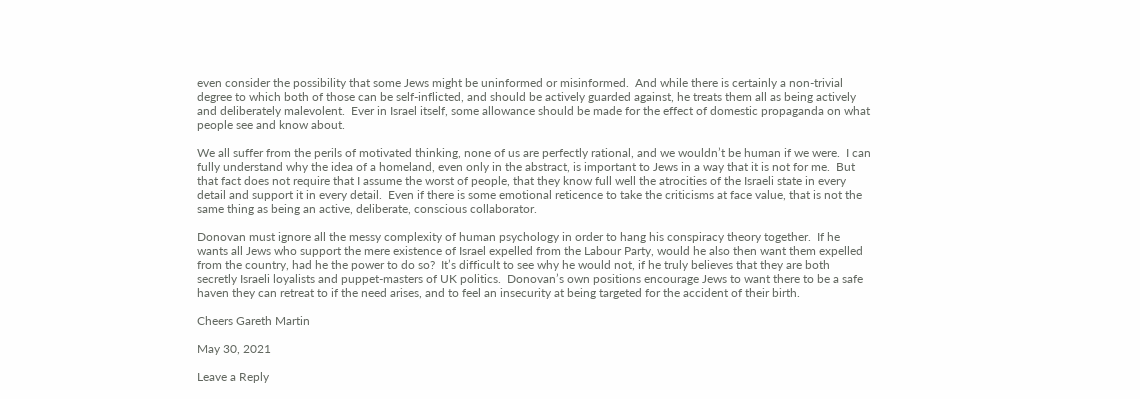even consider the possibility that some Jews might be uninformed or misinformed.  And while there is certainly a non-trivial degree to which both of those can be self-inflicted, and should be actively guarded against, he treats them all as being actively and deliberately malevolent.  Ever in Israel itself, some allowance should be made for the effect of domestic propaganda on what people see and know about.

We all suffer from the perils of motivated thinking, none of us are perfectly rational, and we wouldn’t be human if we were.  I can fully understand why the idea of a homeland, even only in the abstract, is important to Jews in a way that it is not for me.  But that fact does not require that I assume the worst of people, that they know full well the atrocities of the Israeli state in every detail and support it in every detail.  Even if there is some emotional reticence to take the criticisms at face value, that is not the same thing as being an active, deliberate, conscious collaborator.

Donovan must ignore all the messy complexity of human psychology in order to hang his conspiracy theory together.  If he wants all Jews who support the mere existence of Israel expelled from the Labour Party, would he also then want them expelled from the country, had he the power to do so?  It’s difficult to see why he would not, if he truly believes that they are both secretly Israeli loyalists and puppet-masters of UK politics.  Donovan’s own positions encourage Jews to want there to be a safe haven they can retreat to if the need arises, and to feel an insecurity at being targeted for the accident of their birth.

Cheers Gareth Martin

May 30, 2021

Leave a Reply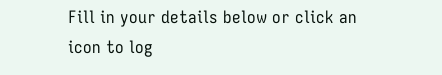Fill in your details below or click an icon to log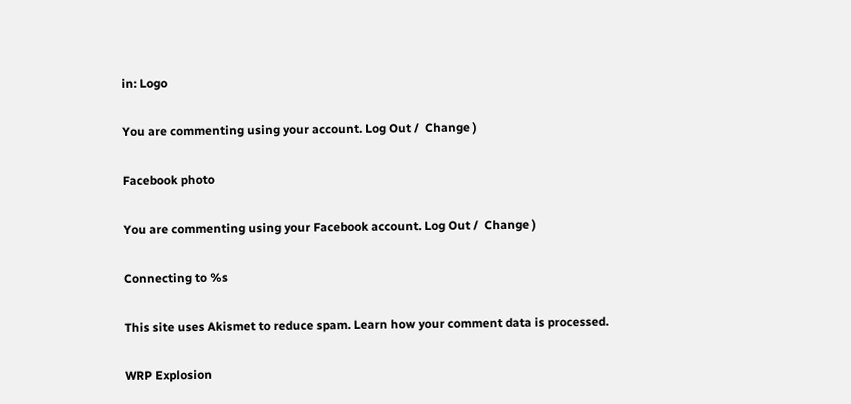in: Logo

You are commenting using your account. Log Out /  Change )

Facebook photo

You are commenting using your Facebook account. Log Out /  Change )

Connecting to %s

This site uses Akismet to reduce spam. Learn how your comment data is processed.

WRP Explosion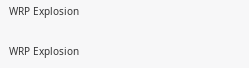WRP Explosion

WRP Explosion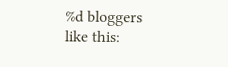%d bloggers like this: